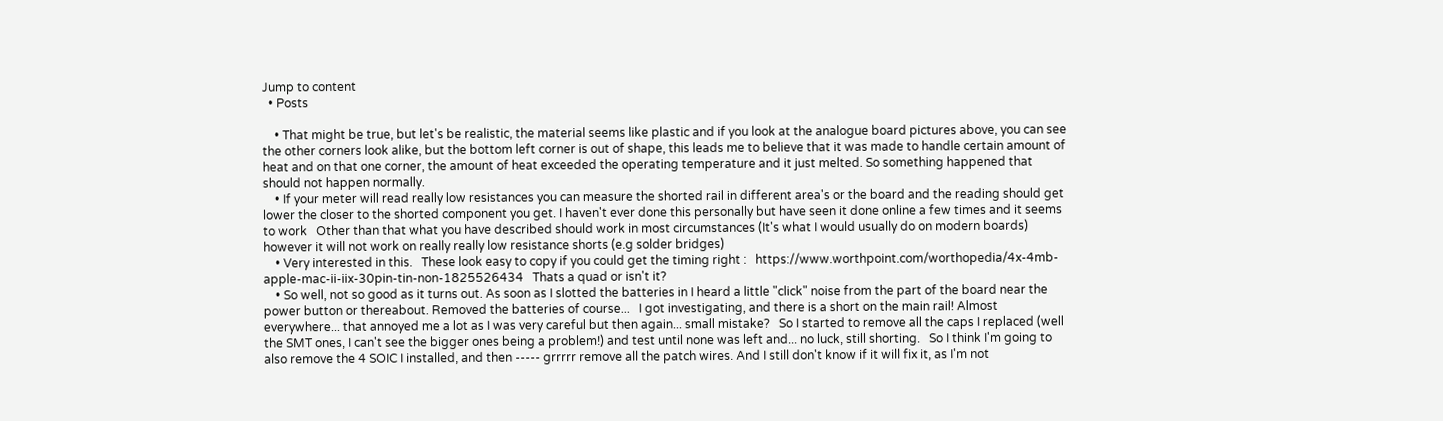Jump to content
  • Posts

    • That might be true, but let's be realistic, the material seems like plastic and if you look at the analogue board pictures above, you can see the other corners look alike, but the bottom left corner is out of shape, this leads me to believe that it was made to handle certain amount of heat and on that one corner, the amount of heat exceeded the operating temperature and it just melted. So something happened that should not happen normally.
    • If your meter will read really low resistances you can measure the shorted rail in different area's or the board and the reading should get lower the closer to the shorted component you get. I haven't ever done this personally but have seen it done online a few times and it seems to work   Other than that what you have described should work in most circumstances (It's what I would usually do on modern boards) however it will not work on really really low resistance shorts (e.g solder bridges)
    • Very interested in this.   These look easy to copy if you could get the timing right :   https://www.worthpoint.com/worthopedia/4x-4mb-apple-mac-ii-iix-30pin-tin-non-1825526434   Thats a quad or isn't it?
    • So well, not so good as it turns out. As soon as I slotted the batteries in I heard a little "click" noise from the part of the board near the power button or thereabout. Removed the batteries of course...   I got investigating, and there is a short on the main rail! Almost everywhere... that annoyed me a lot as I was very careful but then again... small mistake?   So I started to remove all the caps I replaced (well the SMT ones, I can't see the bigger ones being a problem!) and test until none was left and... no luck, still shorting.   So I think I'm going to also remove the 4 SOIC I installed, and then ----- grrrrr remove all the patch wires. And I still don't know if it will fix it, as I'm not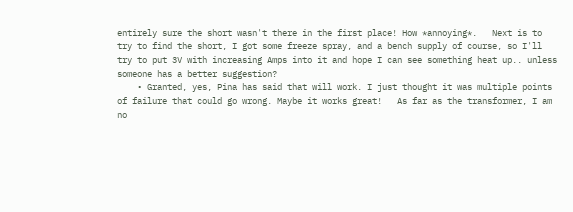entirely sure the short wasn't there in the first place! How *annoying*.   Next is to try to find the short, I got some freeze spray, and a bench supply of course, so I'll try to put 3V with increasing Amps into it and hope I can see something heat up.. unless someone has a better suggestion?
    • Granted, yes, Pina has said that will work. I just thought it was multiple points of failure that could go wrong. Maybe it works great!   As far as the transformer, I am no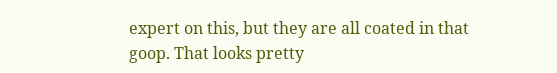expert on this, but they are all coated in that goop. That looks pretty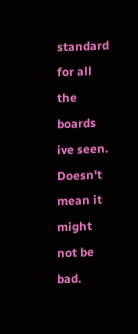standard for all the boards ive seen. Doesn't mean it might not be bad.